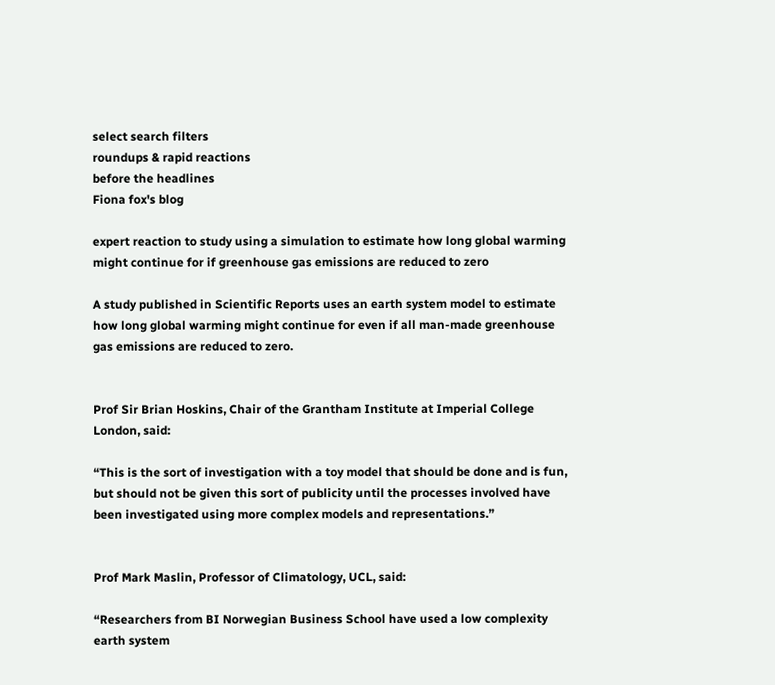select search filters
roundups & rapid reactions
before the headlines
Fiona fox's blog

expert reaction to study using a simulation to estimate how long global warming might continue for if greenhouse gas emissions are reduced to zero

A study published in Scientific Reports uses an earth system model to estimate how long global warming might continue for even if all man-made greenhouse gas emissions are reduced to zero.


Prof Sir Brian Hoskins, Chair of the Grantham Institute at Imperial College London, said:

“This is the sort of investigation with a toy model that should be done and is fun, but should not be given this sort of publicity until the processes involved have been investigated using more complex models and representations.”


Prof Mark Maslin, Professor of Climatology, UCL, said:

“Researchers from BI Norwegian Business School have used a low complexity earth system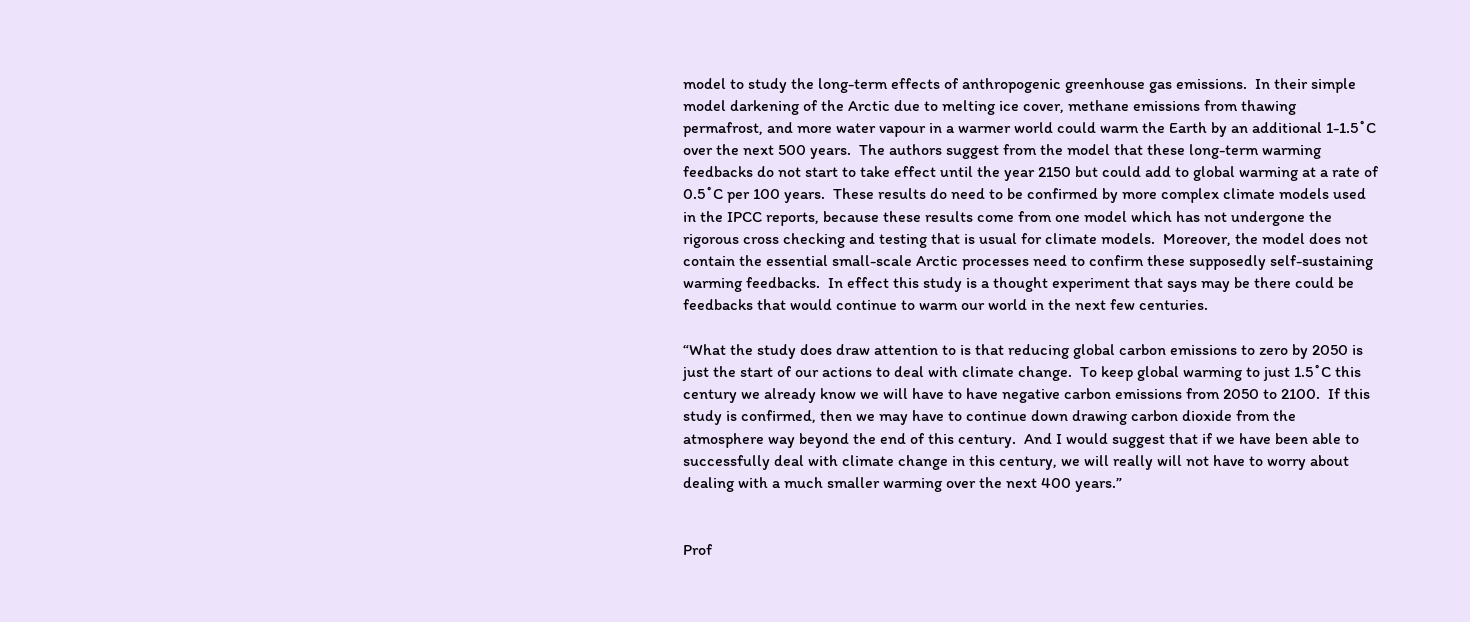model to study the long-term effects of anthropogenic greenhouse gas emissions.  In their simple model darkening of the Arctic due to melting ice cover, methane emissions from thawing permafrost, and more water vapour in a warmer world could warm the Earth by an additional 1-1.5˚C over the next 500 years.  The authors suggest from the model that these long-term warming feedbacks do not start to take effect until the year 2150 but could add to global warming at a rate of 0.5˚C per 100 years.  These results do need to be confirmed by more complex climate models used in the IPCC reports, because these results come from one model which has not undergone the rigorous cross checking and testing that is usual for climate models.  Moreover, the model does not contain the essential small-scale Arctic processes need to confirm these supposedly self-sustaining warming feedbacks.  In effect this study is a thought experiment that says may be there could be feedbacks that would continue to warm our world in the next few centuries.

“What the study does draw attention to is that reducing global carbon emissions to zero by 2050 is just the start of our actions to deal with climate change.  To keep global warming to just 1.5˚C this century we already know we will have to have negative carbon emissions from 2050 to 2100.  If this study is confirmed, then we may have to continue down drawing carbon dioxide from the atmosphere way beyond the end of this century.  And I would suggest that if we have been able to successfully deal with climate change in this century, we will really will not have to worry about dealing with a much smaller warming over the next 400 years.”


Prof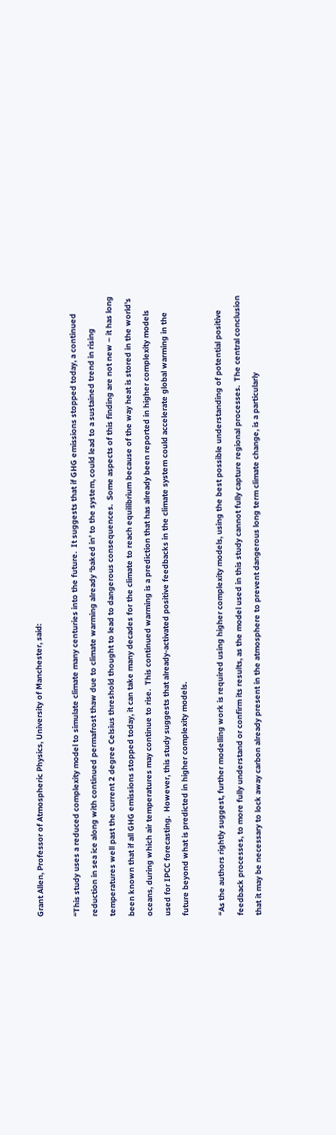Grant Allen, Professor of Atmospheric Physics, University of Manchester, said:

“This study uses a reduced complexity model to simulate climate many centuries into the future.  It suggests that if GHG emissions stopped today, a continued reduction in sea ice along with continued permafrost thaw due to climate warming already ‘baked in’ to the system, could lead to a sustained trend in rising temperatures well past the current 2 degree Celsius threshold thought to lead to dangerous consequences.  Some aspects of this finding are not new – it has long been known that if all GHG emissions stopped today, it can take many decades for the climate to reach equilibrium because of the way heat is stored in the world’s oceans, during which air temperatures may continue to rise.  This continued warming is a prediction that has already been reported in higher complexity models used for IPCC forecasting.  However, this study suggests that already-activated positive feedbacks in the climate system could accelerate global warming in the future beyond what is predicted in higher complexity models.

“As the authors rightly suggest, further modelling work is required using higher complexity models, using the best possible understanding of potential positive feedback processes, to more fully understand or confirm its results, as the model used in this study cannot fully capture regional processes.  The central conclusion that it may be necessary to lock away carbon already present in the atmosphere to prevent dangerous long term climate change, is a particularly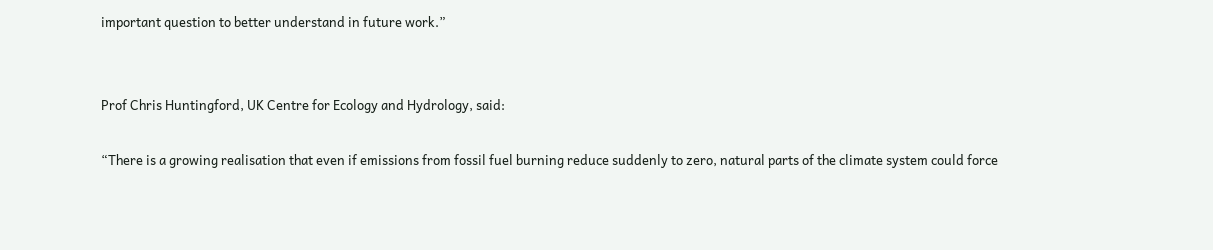important question to better understand in future work.”


Prof Chris Huntingford, UK Centre for Ecology and Hydrology, said:

“There is a growing realisation that even if emissions from fossil fuel burning reduce suddenly to zero, natural parts of the climate system could force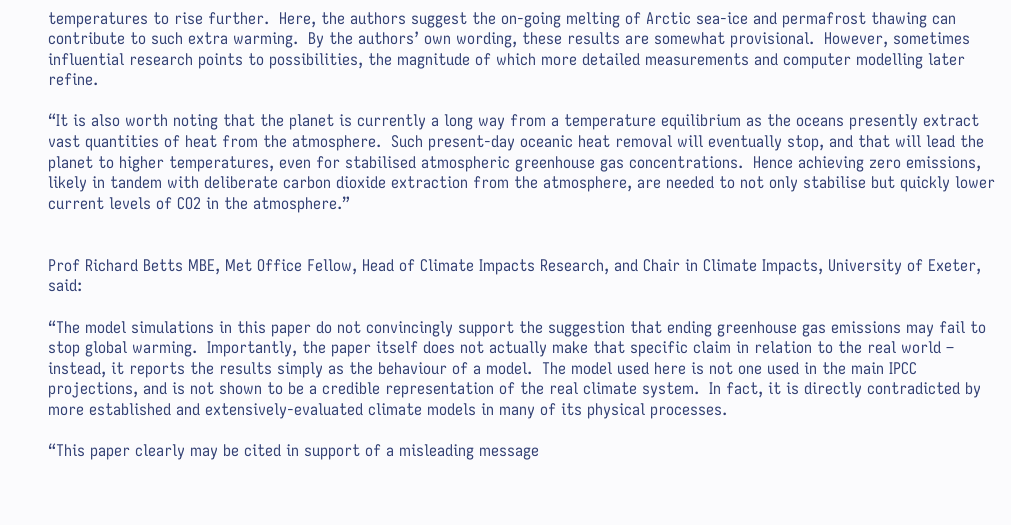temperatures to rise further.  Here, the authors suggest the on-going melting of Arctic sea-ice and permafrost thawing can contribute to such extra warming.  By the authors’ own wording, these results are somewhat provisional.  However, sometimes influential research points to possibilities, the magnitude of which more detailed measurements and computer modelling later refine.

“It is also worth noting that the planet is currently a long way from a temperature equilibrium as the oceans presently extract vast quantities of heat from the atmosphere.  Such present-day oceanic heat removal will eventually stop, and that will lead the planet to higher temperatures, even for stabilised atmospheric greenhouse gas concentrations.  Hence achieving zero emissions, likely in tandem with deliberate carbon dioxide extraction from the atmosphere, are needed to not only stabilise but quickly lower current levels of CO2 in the atmosphere.”


Prof Richard Betts MBE, Met Office Fellow, Head of Climate Impacts Research, and Chair in Climate Impacts, University of Exeter, said:

“The model simulations in this paper do not convincingly support the suggestion that ending greenhouse gas emissions may fail to stop global warming.  Importantly, the paper itself does not actually make that specific claim in relation to the real world – instead, it reports the results simply as the behaviour of a model.  The model used here is not one used in the main IPCC projections, and is not shown to be a credible representation of the real climate system.  In fact, it is directly contradicted by more established and extensively-evaluated climate models in many of its physical processes.

“This paper clearly may be cited in support of a misleading message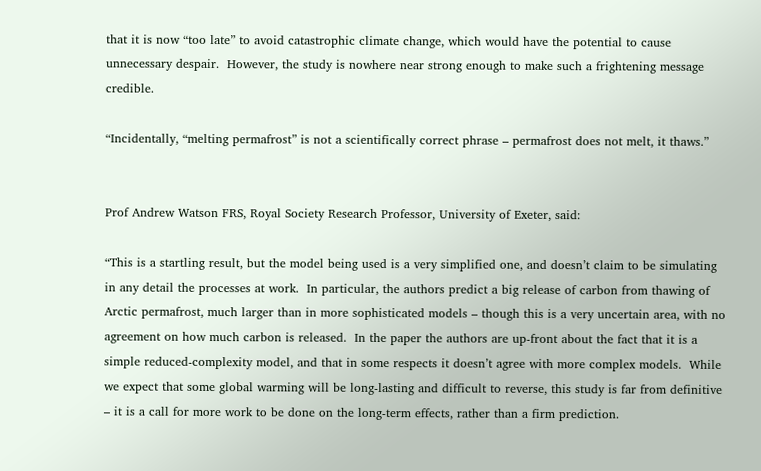that it is now “too late” to avoid catastrophic climate change, which would have the potential to cause unnecessary despair.  However, the study is nowhere near strong enough to make such a frightening message credible.

“Incidentally, “melting permafrost” is not a scientifically correct phrase – permafrost does not melt, it thaws.”


Prof Andrew Watson FRS, Royal Society Research Professor, University of Exeter, said:

“This is a startling result, but the model being used is a very simplified one, and doesn’t claim to be simulating in any detail the processes at work.  In particular, the authors predict a big release of carbon from thawing of Arctic permafrost, much larger than in more sophisticated models – though this is a very uncertain area, with no agreement on how much carbon is released.  In the paper the authors are up-front about the fact that it is a simple reduced-complexity model, and that in some respects it doesn’t agree with more complex models.  While we expect that some global warming will be long-lasting and difficult to reverse, this study is far from definitive – it is a call for more work to be done on the long-term effects, rather than a firm prediction.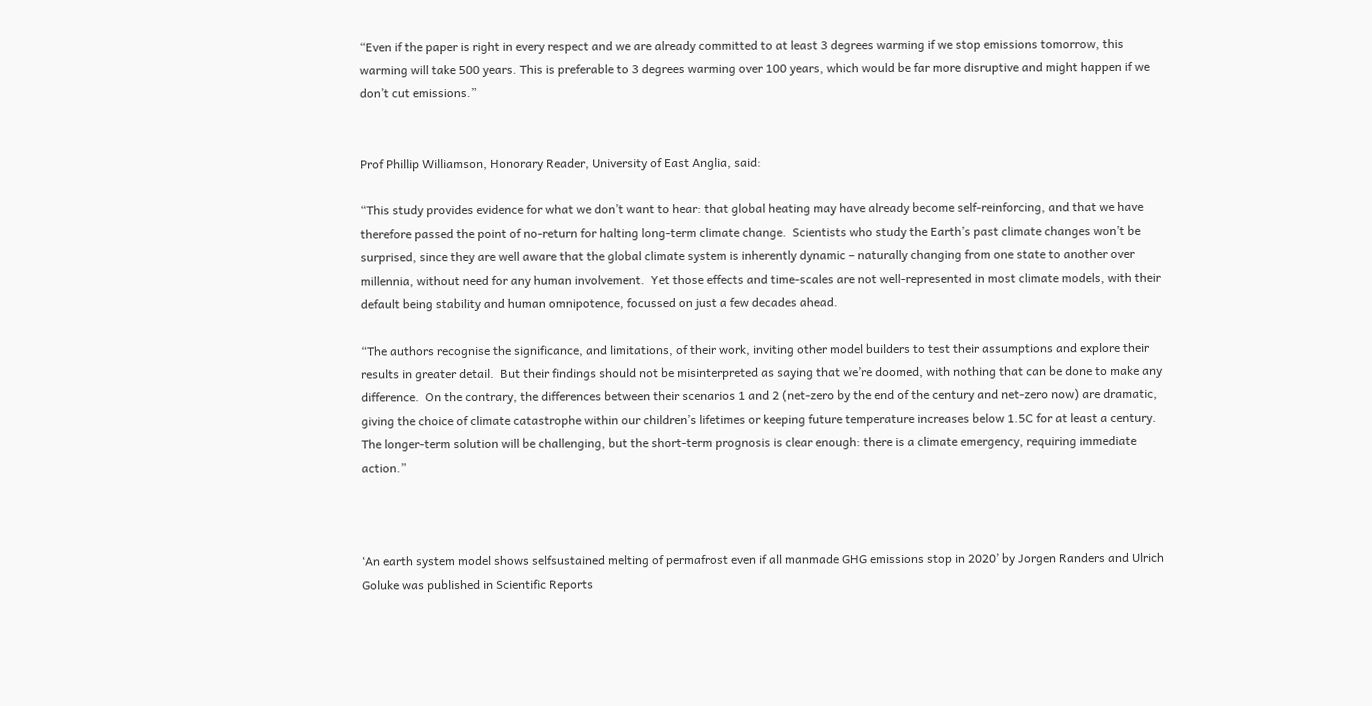“Even if the paper is right in every respect and we are already committed to at least 3 degrees warming if we stop emissions tomorrow, this warming will take 500 years. This is preferable to 3 degrees warming over 100 years, which would be far more disruptive and might happen if we don’t cut emissions.”


Prof Phillip Williamson, Honorary Reader, University of East Anglia, said:

“This study provides evidence for what we don’t want to hear: that global heating may have already become self-reinforcing, and that we have therefore passed the point of no-return for halting long-term climate change.  Scientists who study the Earth’s past climate changes won’t be surprised, since they are well aware that the global climate system is inherently dynamic – naturally changing from one state to another over millennia, without need for any human involvement.  Yet those effects and time-scales are not well-represented in most climate models, with their default being stability and human omnipotence, focussed on just a few decades ahead.

“The authors recognise the significance, and limitations, of their work, inviting other model builders to test their assumptions and explore their results in greater detail.  But their findings should not be misinterpreted as saying that we’re doomed, with nothing that can be done to make any difference.  On the contrary, the differences between their scenarios 1 and 2 (net-zero by the end of the century and net-zero now) are dramatic, giving the choice of climate catastrophe within our children’s lifetimes or keeping future temperature increases below 1.5C for at least a century.  The longer-term solution will be challenging, but the short-term prognosis is clear enough: there is a climate emergency, requiring immediate action.”



‘An earth system model shows selfsustained melting of permafrost even if all manmade GHG emissions stop in 2020’ by Jorgen Randers and Ulrich Goluke was published in Scientific Reports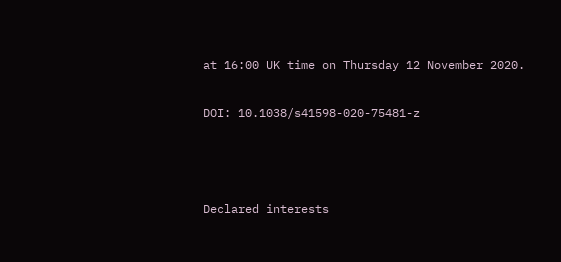at 16:00 UK time on Thursday 12 November 2020.

DOI: 10.1038/s41598-020-75481-z



Declared interests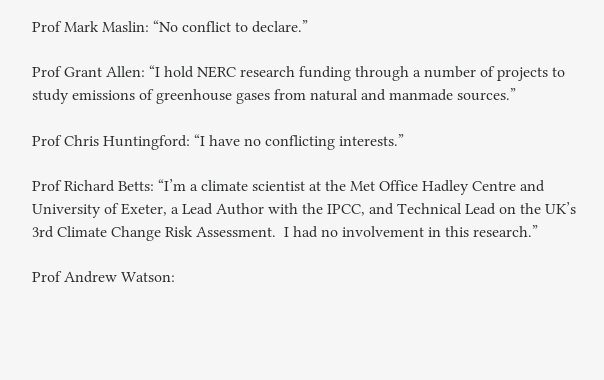Prof Mark Maslin: “No conflict to declare.”

Prof Grant Allen: “I hold NERC research funding through a number of projects to study emissions of greenhouse gases from natural and manmade sources.”

Prof Chris Huntingford: “I have no conflicting interests.”

Prof Richard Betts: “I’m a climate scientist at the Met Office Hadley Centre and University of Exeter, a Lead Author with the IPCC, and Technical Lead on the UK’s 3rd Climate Change Risk Assessment.  I had no involvement in this research.”

Prof Andrew Watson: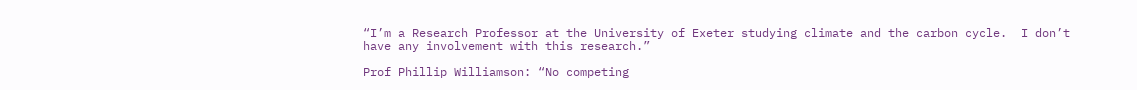“I’m a Research Professor at the University of Exeter studying climate and the carbon cycle.  I don’t have any involvement with this research.”

Prof Phillip Williamson: “No competing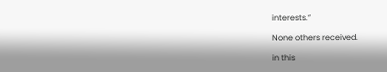interests.”

None others received.

in this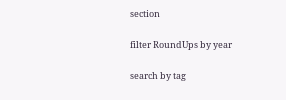section

filter RoundUps by year

search by tag